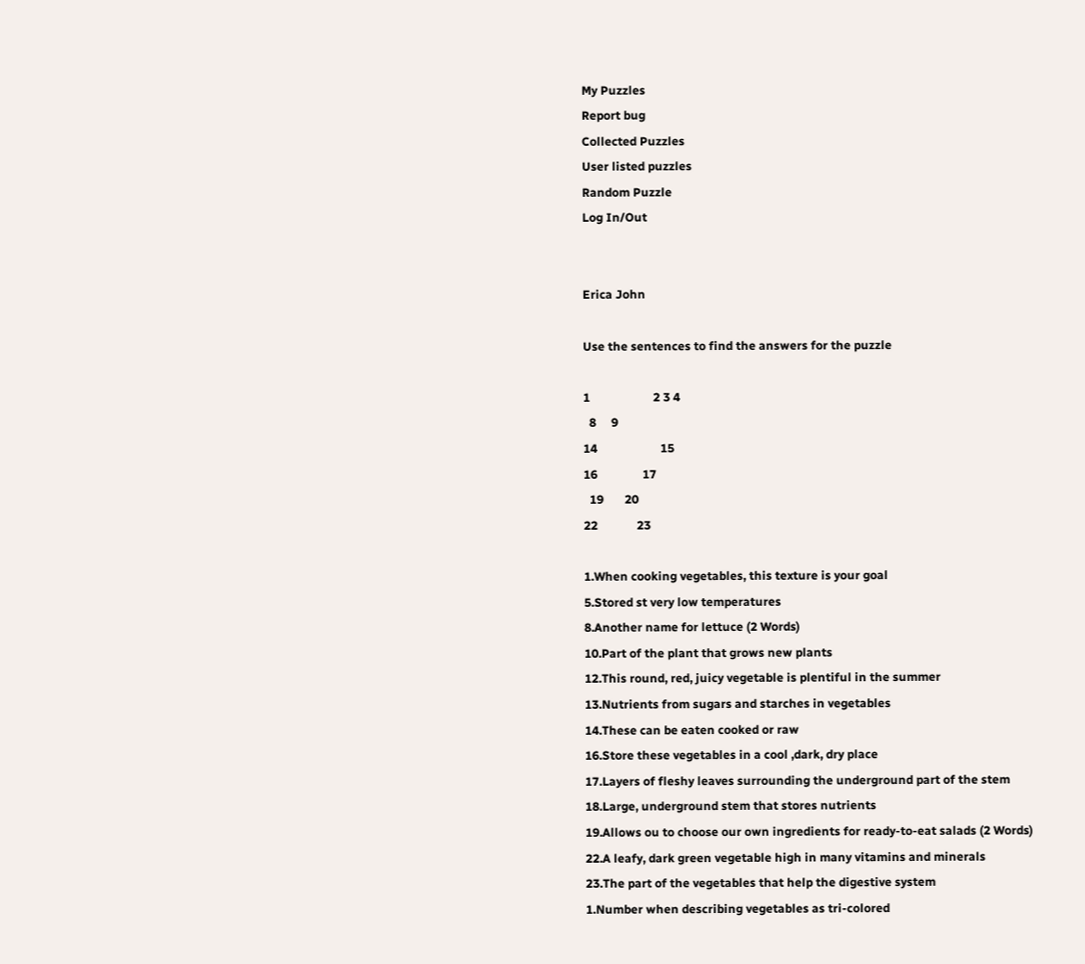My Puzzles
Report bug
Collected Puzzles
User listed puzzles
Random Puzzle
Log In/Out


Erica John

Use the sentences to find the answers for the puzzle

1                     2 3 4
  8     9
14                     15
16               17
  19       20
22             23

1.When cooking vegetables, this texture is your goal
5.Stored st very low temperatures
8.Another name for lettuce (2 Words)
10.Part of the plant that grows new plants
12.This round, red, juicy vegetable is plentiful in the summer
13.Nutrients from sugars and starches in vegetables
14.These can be eaten cooked or raw
16.Store these vegetables in a cool ,dark, dry place
17.Layers of fleshy leaves surrounding the underground part of the stem
18.Large, underground stem that stores nutrients
19.Allows ou to choose our own ingredients for ready-to-eat salads (2 Words)
22.A leafy, dark green vegetable high in many vitamins and minerals
23.The part of the vegetables that help the digestive system
1.Number when describing vegetables as tri-colored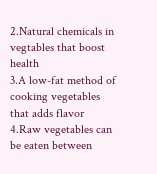2.Natural chemicals in vegtables that boost health
3.A low-fat method of cooking vegetables that adds flavor
4.Raw vegetables can be eaten between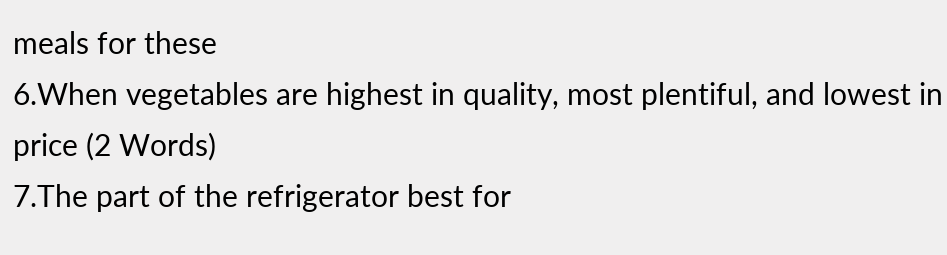meals for these
6.When vegetables are highest in quality, most plentiful, and lowest in price (2 Words)
7.The part of the refrigerator best for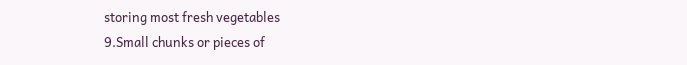storing most fresh vegetables
9.Small chunks or pieces of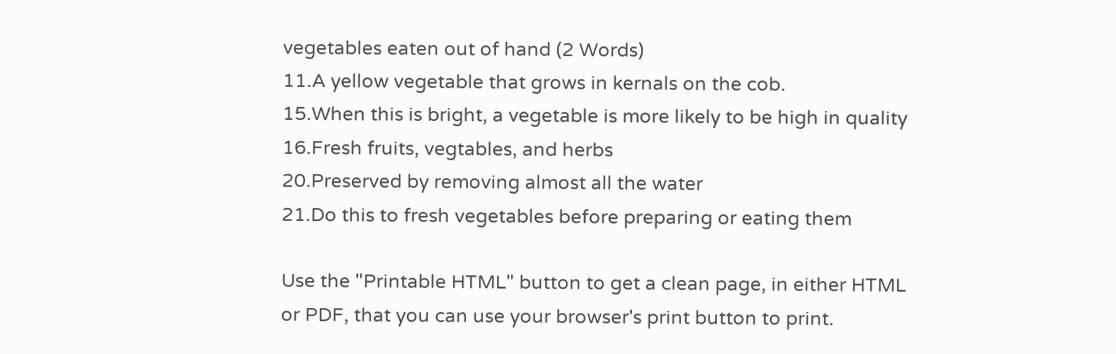vegetables eaten out of hand (2 Words)
11.A yellow vegetable that grows in kernals on the cob.
15.When this is bright, a vegetable is more likely to be high in quality
16.Fresh fruits, vegtables, and herbs
20.Preserved by removing almost all the water
21.Do this to fresh vegetables before preparing or eating them

Use the "Printable HTML" button to get a clean page, in either HTML or PDF, that you can use your browser's print button to print.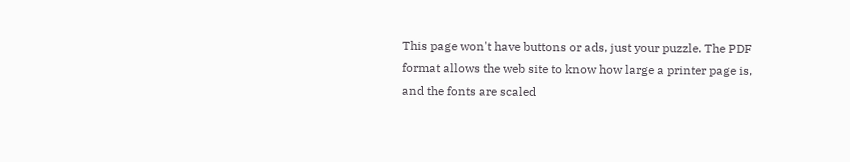This page won't have buttons or ads, just your puzzle. The PDF format allows the web site to know how large a printer page is, and the fonts are scaled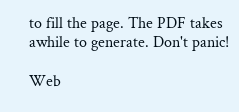to fill the page. The PDF takes awhile to generate. Don't panic!

Web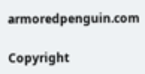armoredpenguin.com

Copyright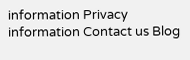information Privacy information Contact us Blog